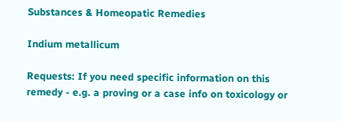Substances & Homeopatic Remedies

Indium metallicum

Requests: If you need specific information on this remedy - e.g. a proving or a case info on toxicology or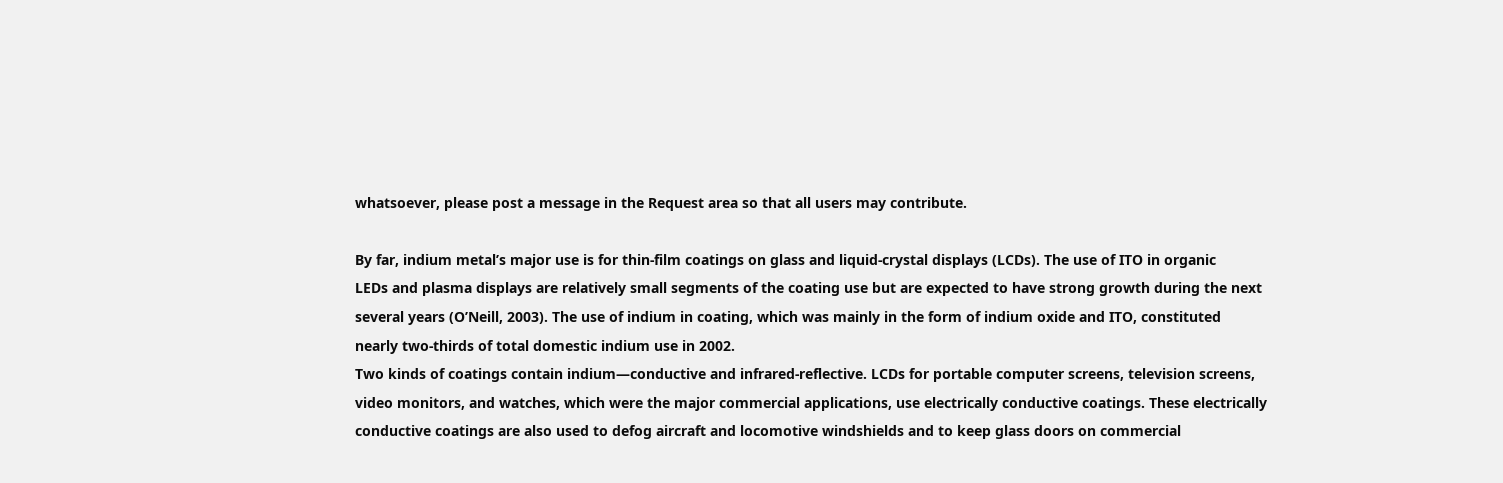whatsoever, please post a message in the Request area so that all users may contribute.

By far, indium metal’s major use is for thin-film coatings on glass and liquid-crystal displays (LCDs). The use of ITO in organic
LEDs and plasma displays are relatively small segments of the coating use but are expected to have strong growth during the next
several years (O’Neill, 2003). The use of indium in coating, which was mainly in the form of indium oxide and ITO, constituted
nearly two-thirds of total domestic indium use in 2002.
Two kinds of coatings contain indium—conductive and infrared-reflective. LCDs for portable computer screens, television screens,
video monitors, and watches, which were the major commercial applications, use electrically conductive coatings. These electrically
conductive coatings are also used to defog aircraft and locomotive windshields and to keep glass doors on commercial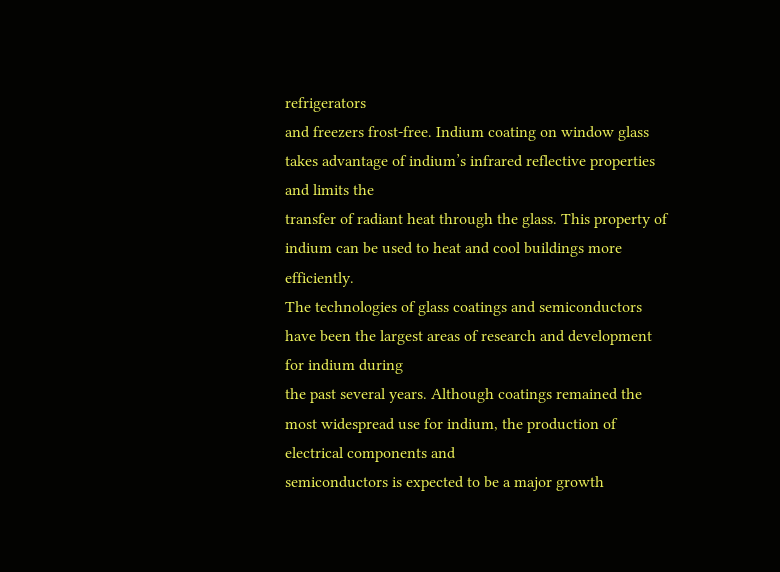refrigerators
and freezers frost-free. Indium coating on window glass takes advantage of indium’s infrared reflective properties and limits the
transfer of radiant heat through the glass. This property of indium can be used to heat and cool buildings more efficiently.
The technologies of glass coatings and semiconductors have been the largest areas of research and development for indium during
the past several years. Although coatings remained the most widespread use for indium, the production of electrical components and
semiconductors is expected to be a major growth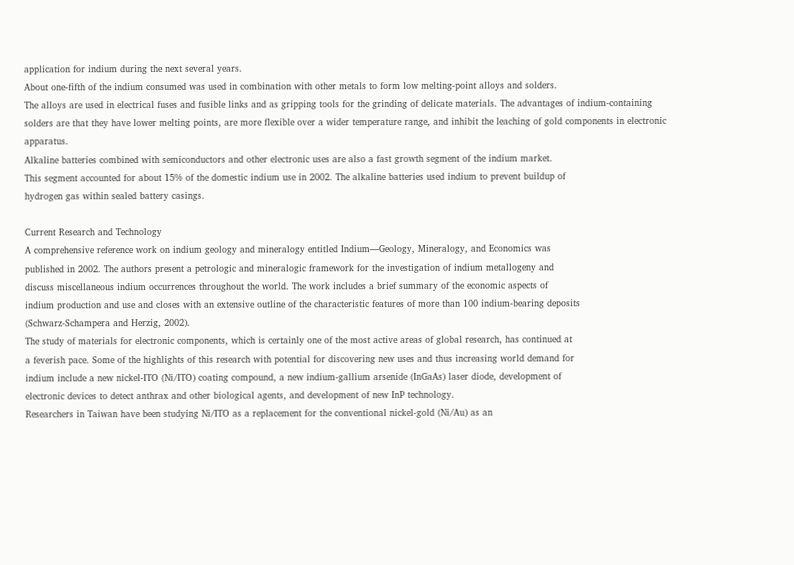application for indium during the next several years.
About one-fifth of the indium consumed was used in combination with other metals to form low melting-point alloys and solders.
The alloys are used in electrical fuses and fusible links and as gripping tools for the grinding of delicate materials. The advantages of indium-containing solders are that they have lower melting points, are more flexible over a wider temperature range, and inhibit the leaching of gold components in electronic apparatus.
Alkaline batteries combined with semiconductors and other electronic uses are also a fast growth segment of the indium market.
This segment accounted for about 15% of the domestic indium use in 2002. The alkaline batteries used indium to prevent buildup of
hydrogen gas within sealed battery casings.

Current Research and Technology
A comprehensive reference work on indium geology and mineralogy entitled Indium—Geology, Mineralogy, and Economics was
published in 2002. The authors present a petrologic and mineralogic framework for the investigation of indium metallogeny and
discuss miscellaneous indium occurrences throughout the world. The work includes a brief summary of the economic aspects of
indium production and use and closes with an extensive outline of the characteristic features of more than 100 indium-bearing deposits
(Schwarz-Schampera and Herzig, 2002).
The study of materials for electronic components, which is certainly one of the most active areas of global research, has continued at
a feverish pace. Some of the highlights of this research with potential for discovering new uses and thus increasing world demand for
indium include a new nickel-ITO (Ni/ITO) coating compound, a new indium-gallium arsenide (InGaAs) laser diode, development of
electronic devices to detect anthrax and other biological agents, and development of new InP technology.
Researchers in Taiwan have been studying Ni/ITO as a replacement for the conventional nickel-gold (Ni/Au) as an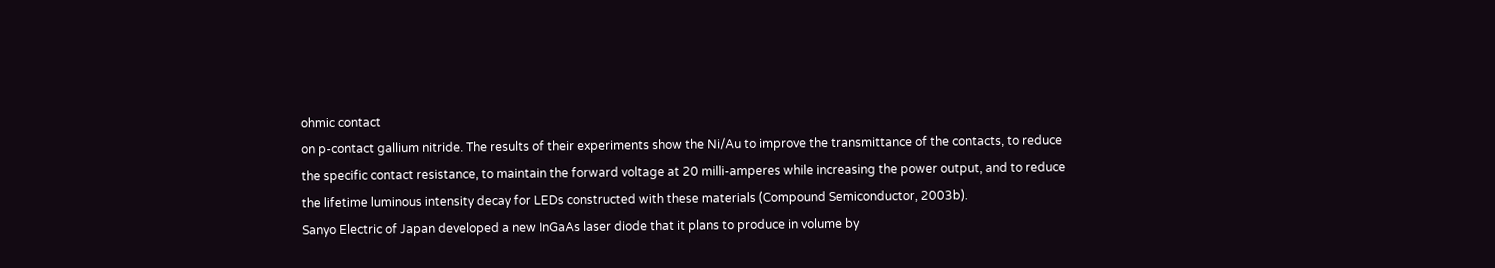ohmic contact
on p-contact gallium nitride. The results of their experiments show the Ni/Au to improve the transmittance of the contacts, to reduce
the specific contact resistance, to maintain the forward voltage at 20 milli-amperes while increasing the power output, and to reduce
the lifetime luminous intensity decay for LEDs constructed with these materials (Compound Semiconductor, 2003b).
Sanyo Electric of Japan developed a new InGaAs laser diode that it plans to produce in volume by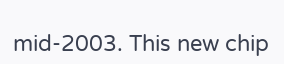mid-2003. This new chip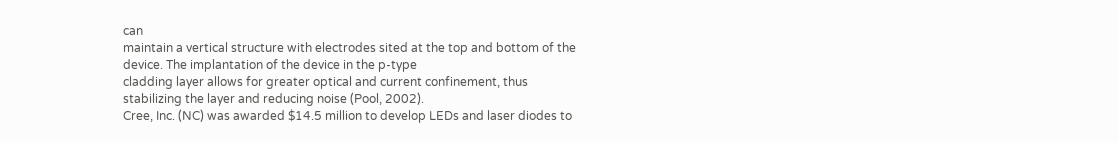can
maintain a vertical structure with electrodes sited at the top and bottom of the device. The implantation of the device in the p-type
cladding layer allows for greater optical and current confinement, thus stabilizing the layer and reducing noise (Pool, 2002).
Cree, Inc. (NC) was awarded $14.5 million to develop LEDs and laser diodes to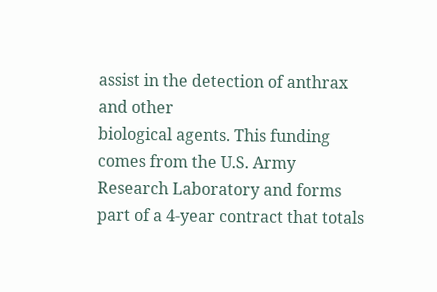assist in the detection of anthrax and other
biological agents. This funding comes from the U.S. Army Research Laboratory and forms part of a 4-year contract that totals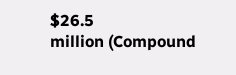$26.5
million (Compound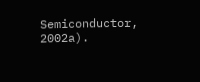Semiconductor, 2002a).